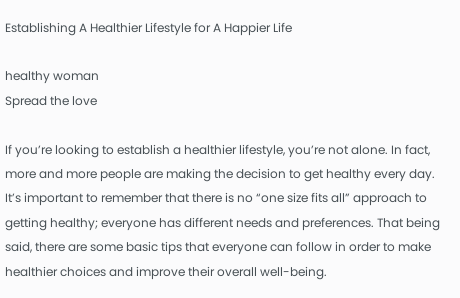Establishing A Healthier Lifestyle for A Happier Life

healthy woman
Spread the love

If you’re looking to establish a healthier lifestyle, you’re not alone. In fact, more and more people are making the decision to get healthy every day. It’s important to remember that there is no “one size fits all” approach to getting healthy; everyone has different needs and preferences. That being said, there are some basic tips that everyone can follow in order to make healthier choices and improve their overall well-being.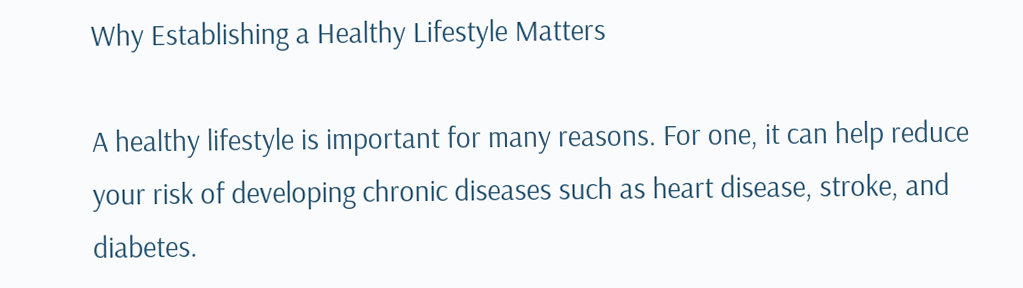Why Establishing a Healthy Lifestyle Matters

A healthy lifestyle is important for many reasons. For one, it can help reduce your risk of developing chronic diseases such as heart disease, stroke, and diabetes.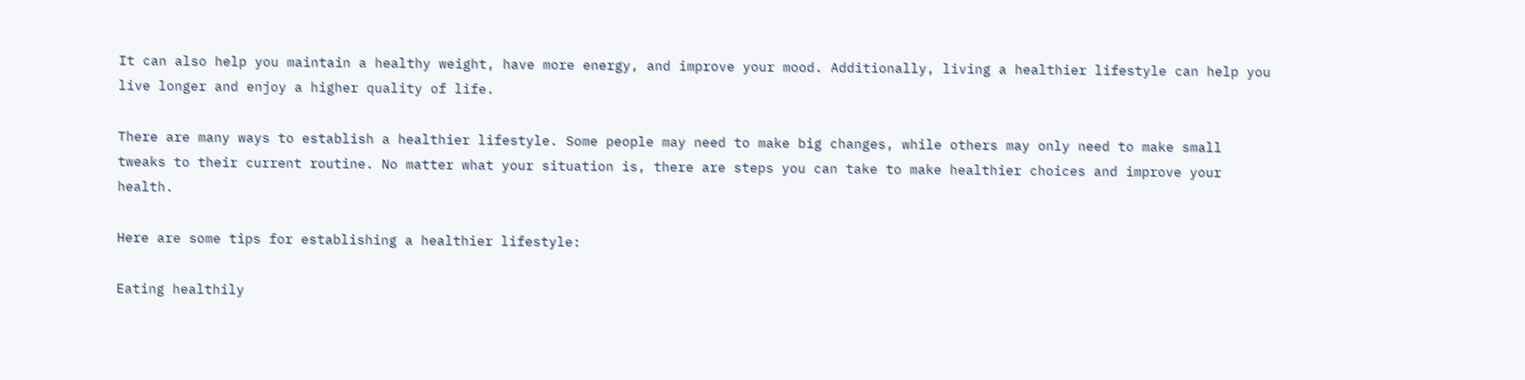It can also help you maintain a healthy weight, have more energy, and improve your mood. Additionally, living a healthier lifestyle can help you live longer and enjoy a higher quality of life.

There are many ways to establish a healthier lifestyle. Some people may need to make big changes, while others may only need to make small tweaks to their current routine. No matter what your situation is, there are steps you can take to make healthier choices and improve your health.

Here are some tips for establishing a healthier lifestyle:

Eating healthily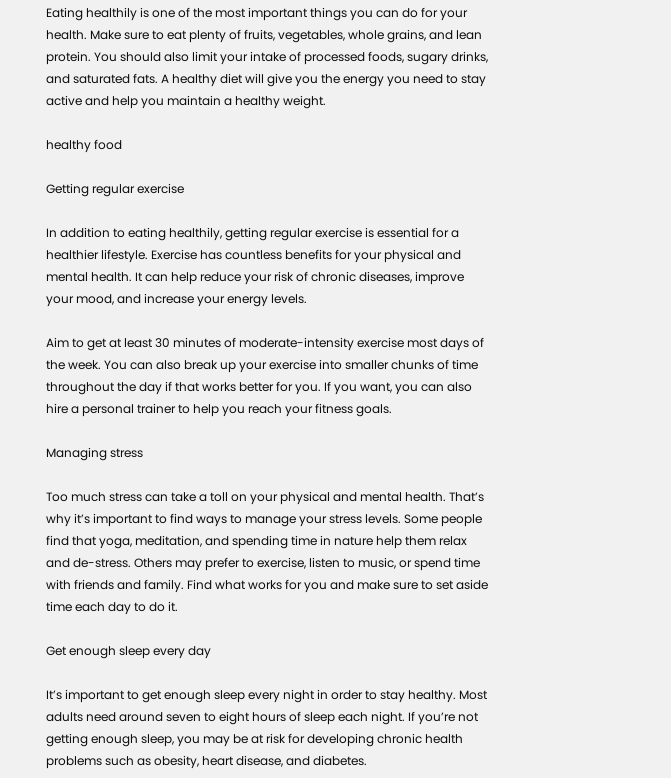Eating healthily is one of the most important things you can do for your health. Make sure to eat plenty of fruits, vegetables, whole grains, and lean protein. You should also limit your intake of processed foods, sugary drinks, and saturated fats. A healthy diet will give you the energy you need to stay active and help you maintain a healthy weight.

healthy food

Getting regular exercise

In addition to eating healthily, getting regular exercise is essential for a healthier lifestyle. Exercise has countless benefits for your physical and mental health. It can help reduce your risk of chronic diseases, improve your mood, and increase your energy levels.

Aim to get at least 30 minutes of moderate-intensity exercise most days of the week. You can also break up your exercise into smaller chunks of time throughout the day if that works better for you. If you want, you can also hire a personal trainer to help you reach your fitness goals.

Managing stress

Too much stress can take a toll on your physical and mental health. That’s why it’s important to find ways to manage your stress levels. Some people find that yoga, meditation, and spending time in nature help them relax and de-stress. Others may prefer to exercise, listen to music, or spend time with friends and family. Find what works for you and make sure to set aside time each day to do it.

Get enough sleep every day

It’s important to get enough sleep every night in order to stay healthy. Most adults need around seven to eight hours of sleep each night. If you’re not getting enough sleep, you may be at risk for developing chronic health problems such as obesity, heart disease, and diabetes.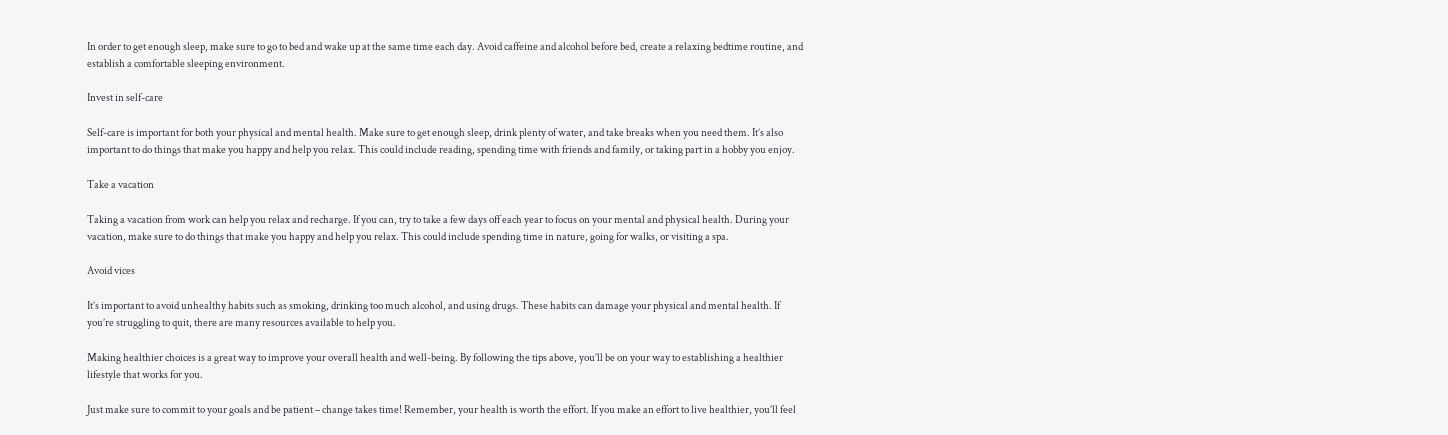In order to get enough sleep, make sure to go to bed and wake up at the same time each day. Avoid caffeine and alcohol before bed, create a relaxing bedtime routine, and establish a comfortable sleeping environment.

Invest in self-care

Self-care is important for both your physical and mental health. Make sure to get enough sleep, drink plenty of water, and take breaks when you need them. It’s also important to do things that make you happy and help you relax. This could include reading, spending time with friends and family, or taking part in a hobby you enjoy.

Take a vacation

Taking a vacation from work can help you relax and recharge. If you can, try to take a few days off each year to focus on your mental and physical health. During your vacation, make sure to do things that make you happy and help you relax. This could include spending time in nature, going for walks, or visiting a spa.

Avoid vices

It’s important to avoid unhealthy habits such as smoking, drinking too much alcohol, and using drugs. These habits can damage your physical and mental health. If you’re struggling to quit, there are many resources available to help you.

Making healthier choices is a great way to improve your overall health and well-being. By following the tips above, you’ll be on your way to establishing a healthier lifestyle that works for you.

Just make sure to commit to your goals and be patient – change takes time! Remember, your health is worth the effort. If you make an effort to live healthier, you’ll feel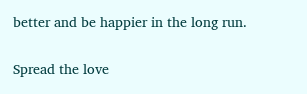better and be happier in the long run.

Spread the love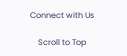Connect with Us

    Scroll to Top